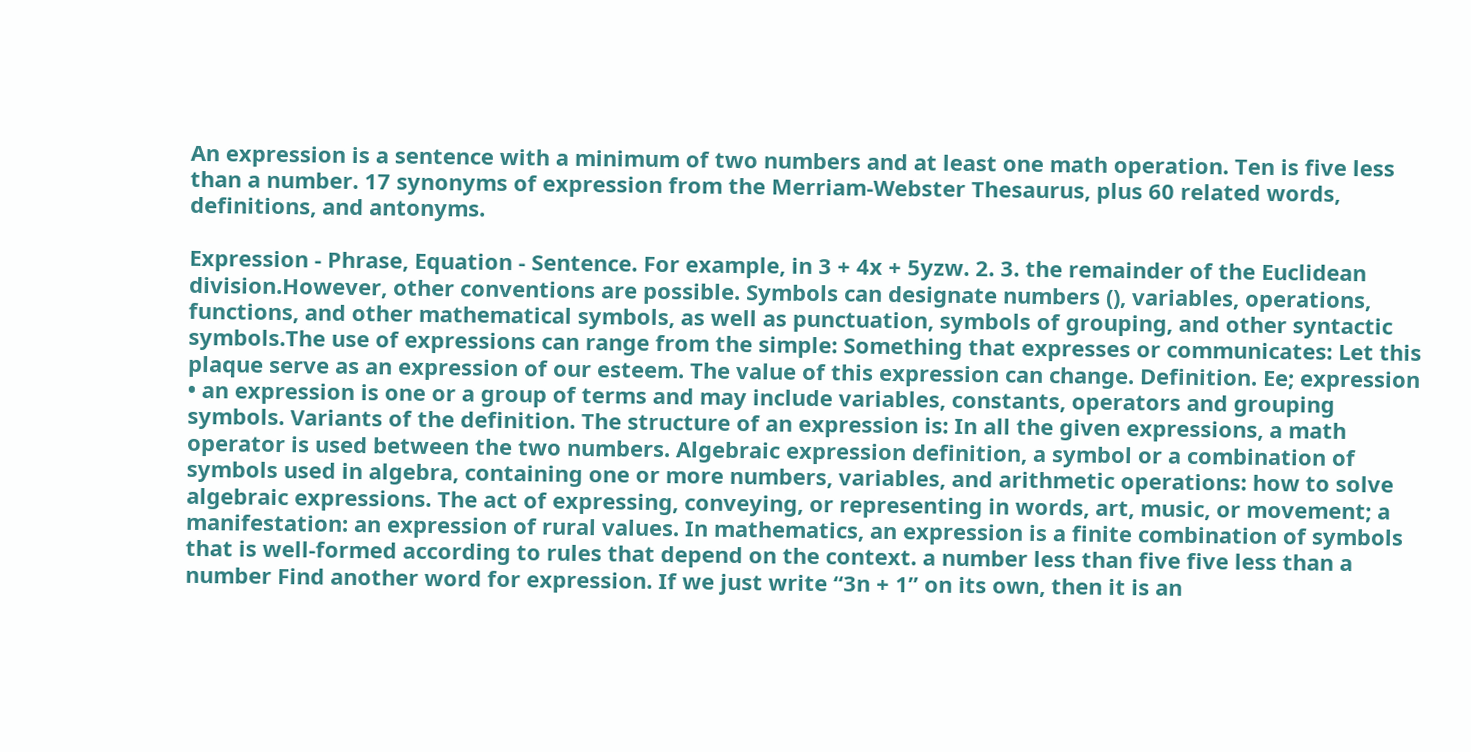An expression is a sentence with a minimum of two numbers and at least one math operation. Ten is five less than a number. 17 synonyms of expression from the Merriam-Webster Thesaurus, plus 60 related words, definitions, and antonyms.

Expression - Phrase, Equation - Sentence. For example, in 3 + 4x + 5yzw. 2. 3. the remainder of the Euclidean division.However, other conventions are possible. Symbols can designate numbers (), variables, operations, functions, and other mathematical symbols, as well as punctuation, symbols of grouping, and other syntactic symbols.The use of expressions can range from the simple: Something that expresses or communicates: Let this plaque serve as an expression of our esteem. The value of this expression can change. Definition. Ee; expression • an expression is one or a group of terms and may include variables, constants, operators and grouping symbols. Variants of the definition. The structure of an expression is: In all the given expressions, a math operator is used between the two numbers. Algebraic expression definition, a symbol or a combination of symbols used in algebra, containing one or more numbers, variables, and arithmetic operations: how to solve algebraic expressions. The act of expressing, conveying, or representing in words, art, music, or movement; a manifestation: an expression of rural values. In mathematics, an expression is a finite combination of symbols that is well-formed according to rules that depend on the context. a number less than five five less than a number Find another word for expression. If we just write “3n + 1” on its own, then it is an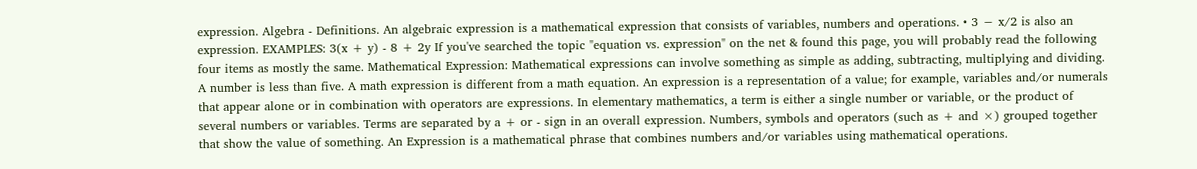expression. Algebra - Definitions. An algebraic expression is a mathematical expression that consists of variables, numbers and operations. • 3 − x/2 is also an expression. EXAMPLES: 3(x + y) - 8 + 2y If you've searched the topic "equation vs. expression" on the net & found this page, you will probably read the following four items as mostly the same. Mathematical Expression: Mathematical expressions can involve something as simple as adding, subtracting, multiplying and dividing. A number is less than five. A math expression is different from a math equation. An expression is a representation of a value; for example, variables and/or numerals that appear alone or in combination with operators are expressions. In elementary mathematics, a term is either a single number or variable, or the product of several numbers or variables. Terms are separated by a + or - sign in an overall expression. Numbers, symbols and operators (such as + and ×) grouped together that show the value of something. An Expression is a mathematical phrase that combines numbers and/or variables using mathematical operations.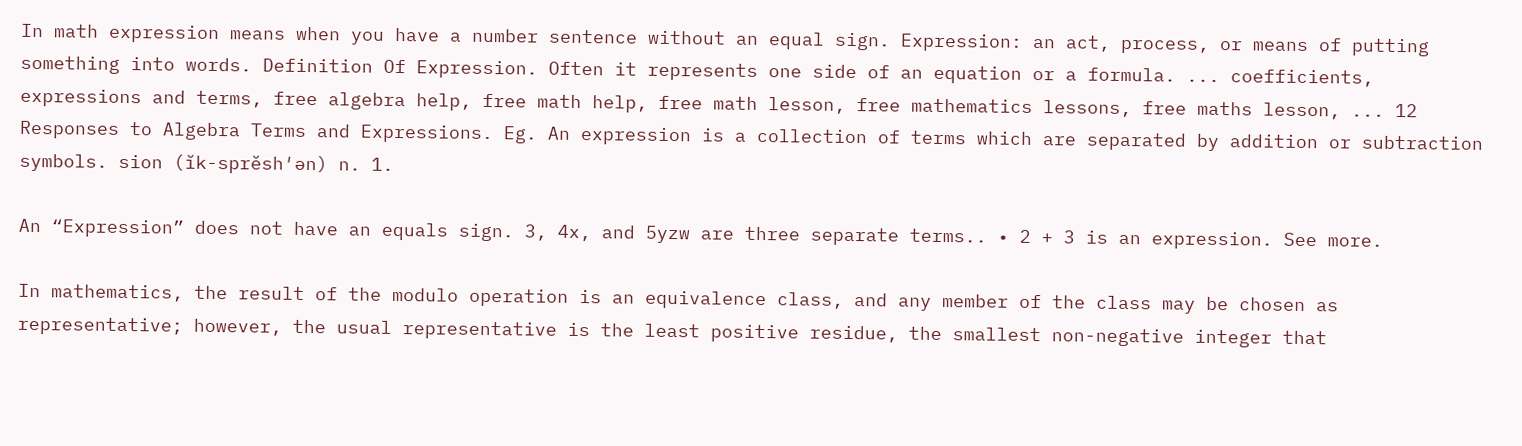In math expression means when you have a number sentence without an equal sign. Expression: an act, process, or means of putting something into words. Definition Of Expression. Often it represents one side of an equation or a formula. ... coefficients, expressions and terms, free algebra help, free math help, free math lesson, free mathematics lessons, free maths lesson, ... 12 Responses to Algebra Terms and Expressions. Eg. An expression is a collection of terms which are separated by addition or subtraction symbols. sion (ĭk-sprĕsh′ən) n. 1.

An “Expression” does not have an equals sign. 3, 4x, and 5yzw are three separate terms.. • 2 + 3 is an expression. See more.

In mathematics, the result of the modulo operation is an equivalence class, and any member of the class may be chosen as representative; however, the usual representative is the least positive residue, the smallest non-negative integer that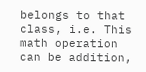belongs to that class, i.e. This math operation can be addition,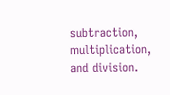subtraction, multiplication, and division.